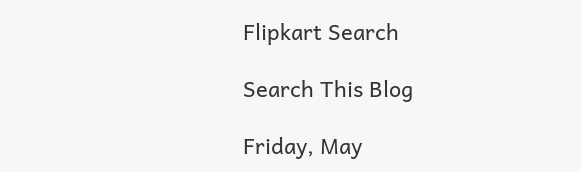Flipkart Search

Search This Blog

Friday, May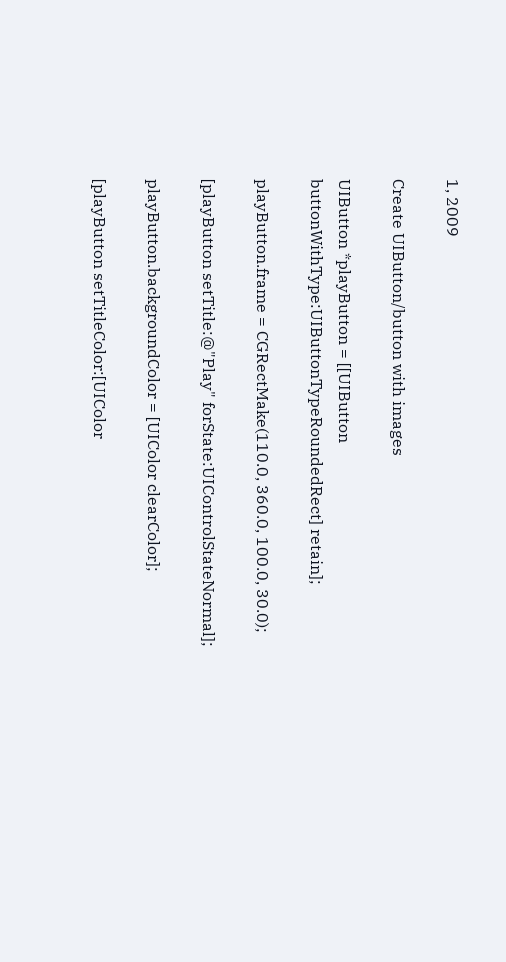1, 2009

Create UIButton/button with images

UIButton *playButton = [[UIButton buttonWithType:UIButtonTypeRoundedRect] retain];

playButton.frame = CGRectMake(110.0, 360.0, 100.0, 30.0);

[playButton setTitle:@"Play" forState:UIControlStateNormal];

playButton.backgroundColor = [UIColor clearColor];

[playButton setTitleColor:[UIColor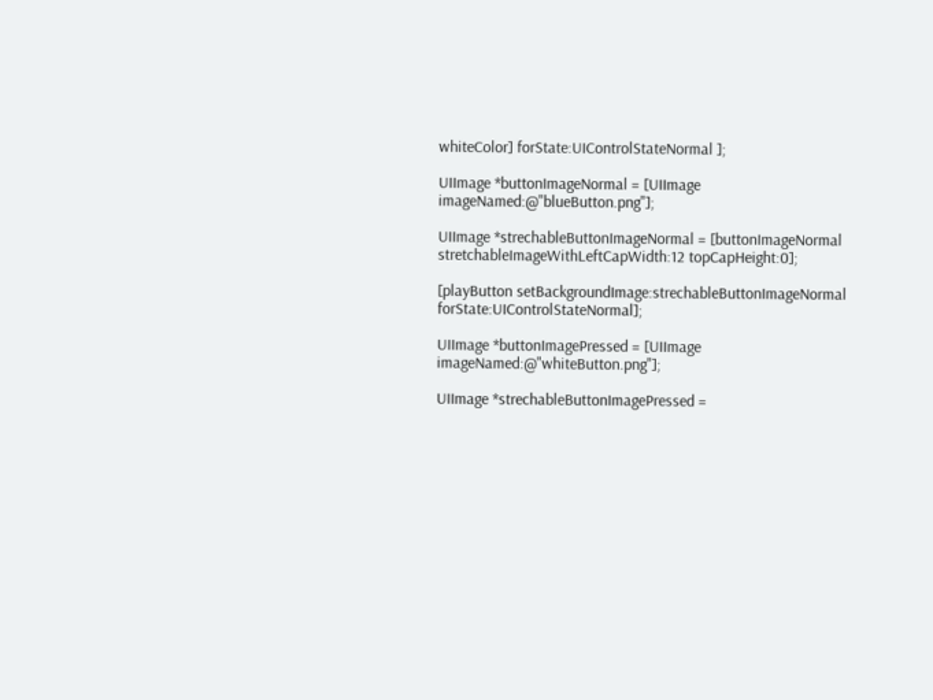whiteColor] forState:UIControlStateNormal ];

UIImage *buttonImageNormal = [UIImage imageNamed:@"blueButton.png"];

UIImage *strechableButtonImageNormal = [buttonImageNormal stretchableImageWithLeftCapWidth:12 topCapHeight:0];

[playButton setBackgroundImage:strechableButtonImageNormal forState:UIControlStateNormal];

UIImage *buttonImagePressed = [UIImage imageNamed:@"whiteButton.png"];

UIImage *strechableButtonImagePressed =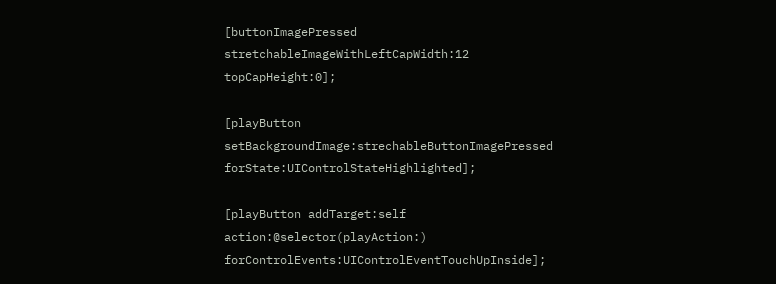[buttonImagePressed stretchableImageWithLeftCapWidth:12 topCapHeight:0];

[playButton setBackgroundImage:strechableButtonImagePressed forState:UIControlStateHighlighted];

[playButton addTarget:self action:@selector(playAction:) forControlEvents:UIControlEventTouchUpInside];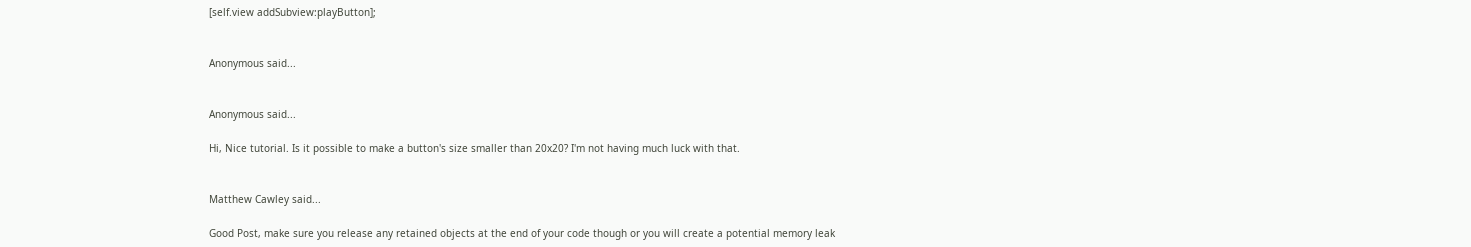[self.view addSubview:playButton];


Anonymous said...


Anonymous said...

Hi, Nice tutorial. Is it possible to make a button's size smaller than 20x20? I'm not having much luck with that.


Matthew Cawley said...

Good Post, make sure you release any retained objects at the end of your code though or you will create a potential memory leak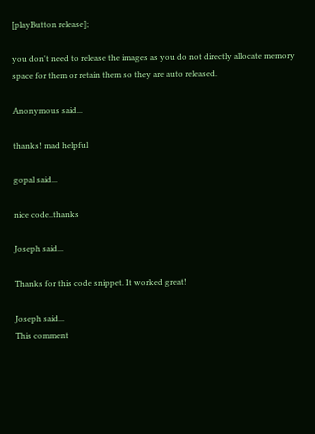[playButton release];

you don't need to release the images as you do not directly allocate memory space for them or retain them so they are auto released.

Anonymous said...

thanks! mad helpful

gopal said...

nice code..thanks

Joseph said...

Thanks for this code snippet. It worked great!

Joseph said...
This comment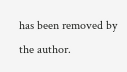has been removed by the author.